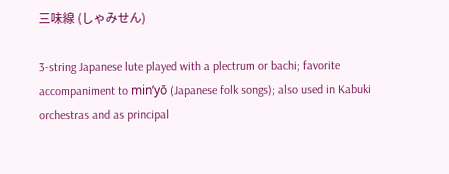三味線 (しゃみせん)

3-string Japanese lute played with a plectrum or bachi; favorite accompaniment to min’yō (Japanese folk songs); also used in Kabuki orchestras and as principal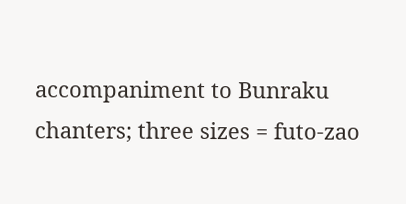accompaniment to Bunraku chanters; three sizes = futo-zao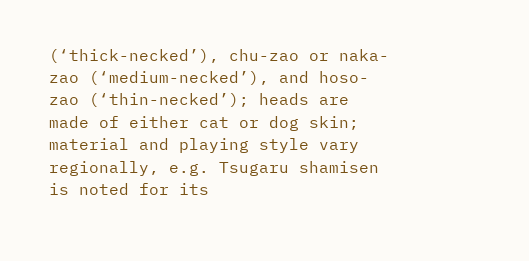(‘thick-necked’), chu-zao or naka-zao (‘medium-necked’), and hoso-zao (‘thin-necked’); heads are made of either cat or dog skin; material and playing style vary regionally, e.g. Tsugaru shamisen is noted for its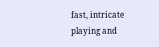fast, intricate playing and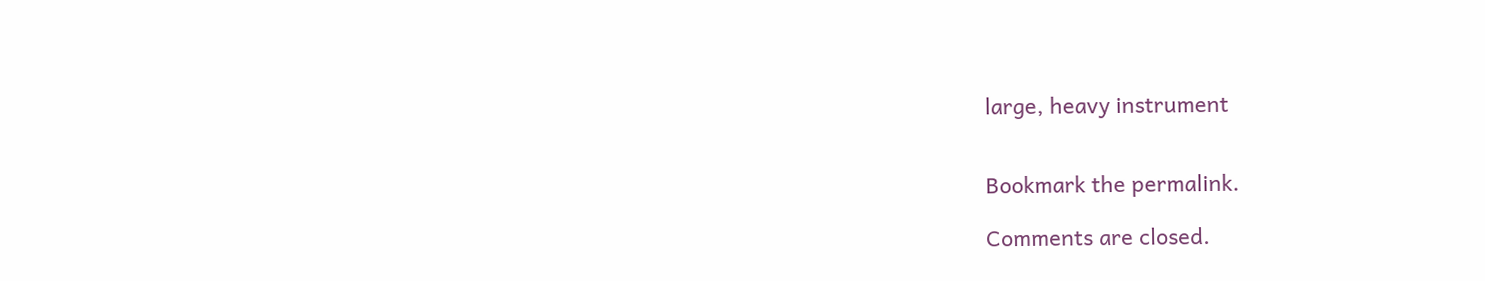large, heavy instrument


Bookmark the permalink.

Comments are closed.